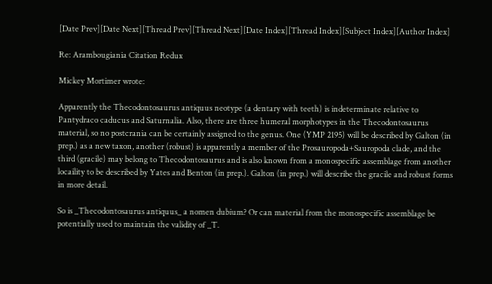[Date Prev][Date Next][Thread Prev][Thread Next][Date Index][Thread Index][Subject Index][Author Index]

Re: Arambougiania Citation Redux

Mickey Mortimer wrote:

Apparently the Thecodontosaurus antiquus neotype (a dentary with teeth) is indeterminate relative to Pantydraco caducus and Saturnalia. Also, there are three humeral morphotypes in the Thecodontosaurus material, so no postcrania can be certainly assigned to the genus. One (YMP 2195) will be described by Galton (in prep.) as a new taxon, another (robust) is apparently a member of the Prosauropoda+Sauropoda clade, and the third (gracile) may belong to Thecodontosaurus and is also known from a monospecific assemblage from another locaility to be described by Yates and Benton (in prep.). Galton (in prep.) will describe the gracile and robust forms in more detail.

So is _Thecodontosaurus antiquus_ a nomen dubium? Or can material from the monospecific assemblage be potentially used to maintain the validity of _T.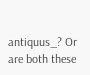antiquus_? Or are both these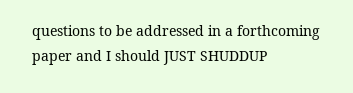questions to be addressed in a forthcoming paper and I should JUST SHUDDUP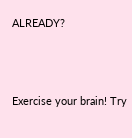ALREADY?



Exercise your brain! Try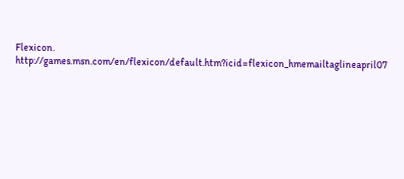Flexicon. http://games.msn.com/en/flexicon/default.htm?icid=flexicon_hmemailtaglineapril07